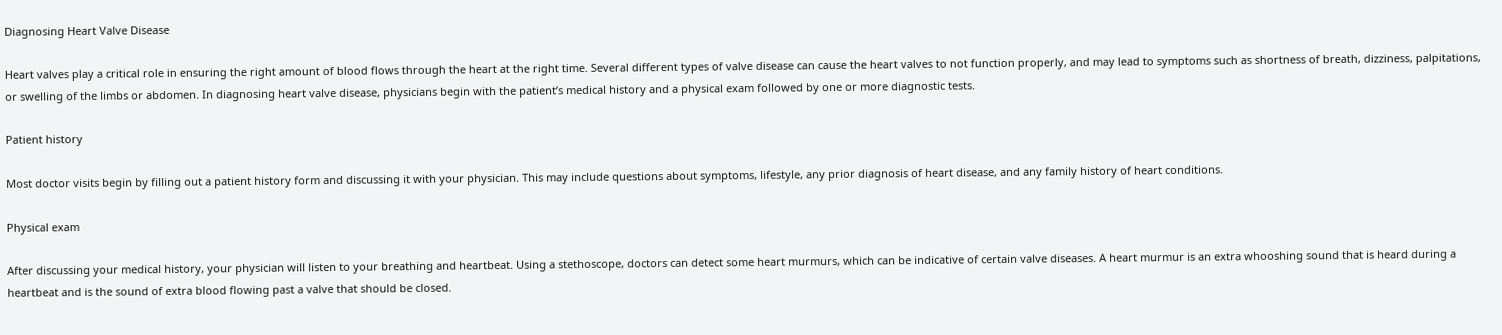Diagnosing Heart Valve Disease

Heart valves play a critical role in ensuring the right amount of blood flows through the heart at the right time. Several different types of valve disease can cause the heart valves to not function properly, and may lead to symptoms such as shortness of breath, dizziness, palpitations, or swelling of the limbs or abdomen. In diagnosing heart valve disease, physicians begin with the patient’s medical history and a physical exam followed by one or more diagnostic tests.

Patient history

Most doctor visits begin by filling out a patient history form and discussing it with your physician. This may include questions about symptoms, lifestyle, any prior diagnosis of heart disease, and any family history of heart conditions.

Physical exam

After discussing your medical history, your physician will listen to your breathing and heartbeat. Using a stethoscope, doctors can detect some heart murmurs, which can be indicative of certain valve diseases. A heart murmur is an extra whooshing sound that is heard during a heartbeat and is the sound of extra blood flowing past a valve that should be closed.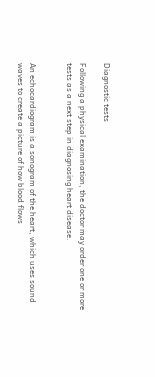Diagnostic tests

Following a physical examination, the doctor may order one or more tests as a next step in diagnosing heart disease.


An echocardiogram is a sonogram of the heart, which uses sound waves to create a picture of how blood flows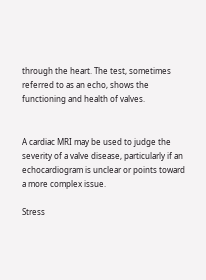through the heart. The test, sometimes referred to as an echo, shows the functioning and health of valves.


A cardiac MRI may be used to judge the severity of a valve disease, particularly if an echocardiogram is unclear or points toward a more complex issue.

Stress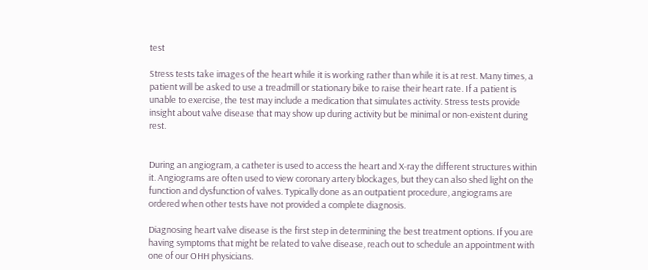test

Stress tests take images of the heart while it is working rather than while it is at rest. Many times, a patient will be asked to use a treadmill or stationary bike to raise their heart rate. If a patient is unable to exercise, the test may include a medication that simulates activity. Stress tests provide insight about valve disease that may show up during activity but be minimal or non-existent during rest.


During an angiogram, a catheter is used to access the heart and X-ray the different structures within it. Angiograms are often used to view coronary artery blockages, but they can also shed light on the function and dysfunction of valves. Typically done as an outpatient procedure, angiograms are ordered when other tests have not provided a complete diagnosis.

Diagnosing heart valve disease is the first step in determining the best treatment options. If you are having symptoms that might be related to valve disease, reach out to schedule an appointment with one of our OHH physicians.